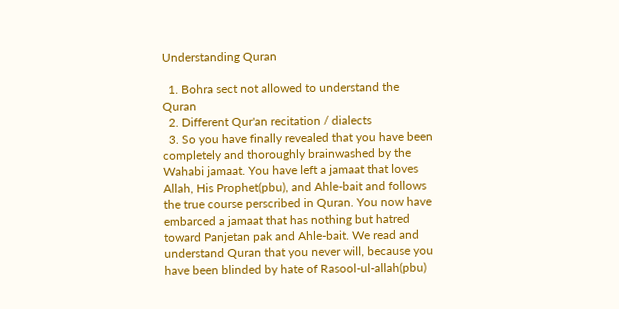Understanding Quran

  1. Bohra sect not allowed to understand the Quran
  2. Different Qur'an recitation / dialects
  3. So you have finally revealed that you have been completely and thoroughly brainwashed by the Wahabi jamaat. You have left a jamaat that loves Allah, His Prophet(pbu), and Ahle-bait and follows the true course perscribed in Quran. You now have embarced a jamaat that has nothing but hatred toward Panjetan pak and Ahle-bait. We read and understand Quran that you never will, because you have been blinded by hate of Rasool-ul-allah(pbu)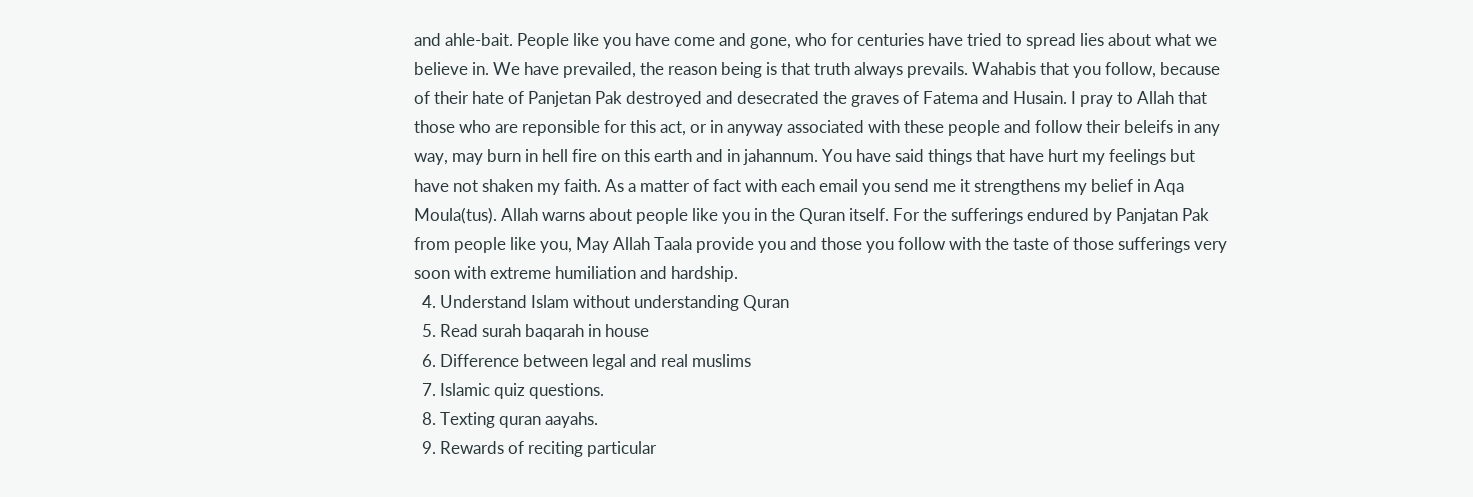and ahle-bait. People like you have come and gone, who for centuries have tried to spread lies about what we believe in. We have prevailed, the reason being is that truth always prevails. Wahabis that you follow, because of their hate of Panjetan Pak destroyed and desecrated the graves of Fatema and Husain. I pray to Allah that those who are reponsible for this act, or in anyway associated with these people and follow their beleifs in any way, may burn in hell fire on this earth and in jahannum. You have said things that have hurt my feelings but have not shaken my faith. As a matter of fact with each email you send me it strengthens my belief in Aqa Moula(tus). Allah warns about people like you in the Quran itself. For the sufferings endured by Panjatan Pak from people like you, May Allah Taala provide you and those you follow with the taste of those sufferings very soon with extreme humiliation and hardship.
  4. Understand Islam without understanding Quran
  5. Read surah baqarah in house
  6. Difference between legal and real muslims
  7. Islamic quiz questions.
  8. Texting quran aayahs.
  9. Rewards of reciting particular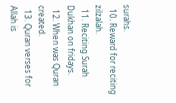surahs.
  10. Reward for reciting zilzalah.
  11. Reciting Surah Dukhan on fridays.
  12. When was Quran created.
  13. Quran verses for Allah is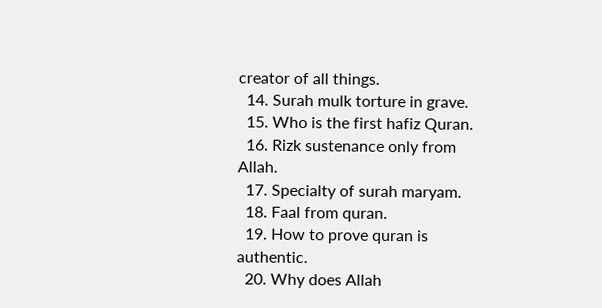creator of all things.
  14. Surah mulk torture in grave.
  15. Who is the first hafiz Quran.
  16. Rizk sustenance only from Allah.
  17. Specialty of surah maryam.
  18. Faal from quran.
  19. How to prove quran is authentic.
  20. Why does Allah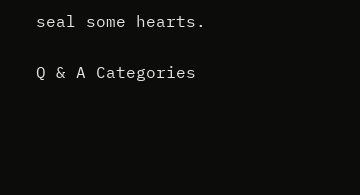seal some hearts.

Q & A Categories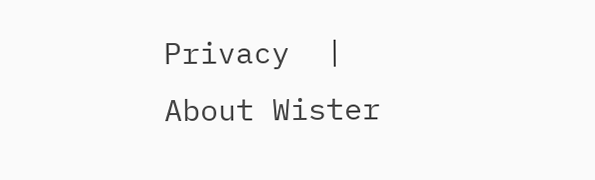Privacy  |  About Wister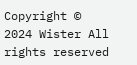Copyright © 2024 Wister All rights reserved